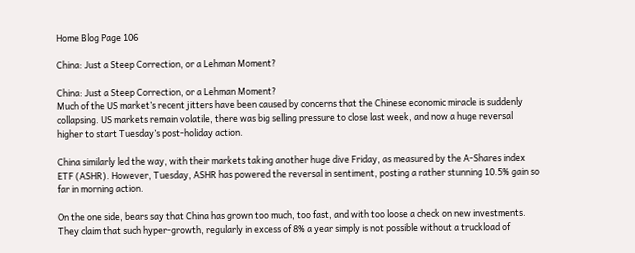Home Blog Page 106

China: Just a Steep Correction, or a Lehman Moment?

China: Just a Steep Correction, or a Lehman Moment?
Much of the US market’s recent jitters have been caused by concerns that the Chinese economic miracle is suddenly collapsing. US markets remain volatile, there was big selling pressure to close last week, and now a huge reversal higher to start Tuesday’s post-holiday action.

China similarly led the way, with their markets taking another huge dive Friday, as measured by the A-Shares index ETF (ASHR). However, Tuesday, ASHR has powered the reversal in sentiment, posting a rather stunning 10.5% gain so far in morning action.

On the one side, bears say that China has grown too much, too fast, and with too loose a check on new investments. They claim that such hyper-growth, regularly in excess of 8% a year simply is not possible without a truckload of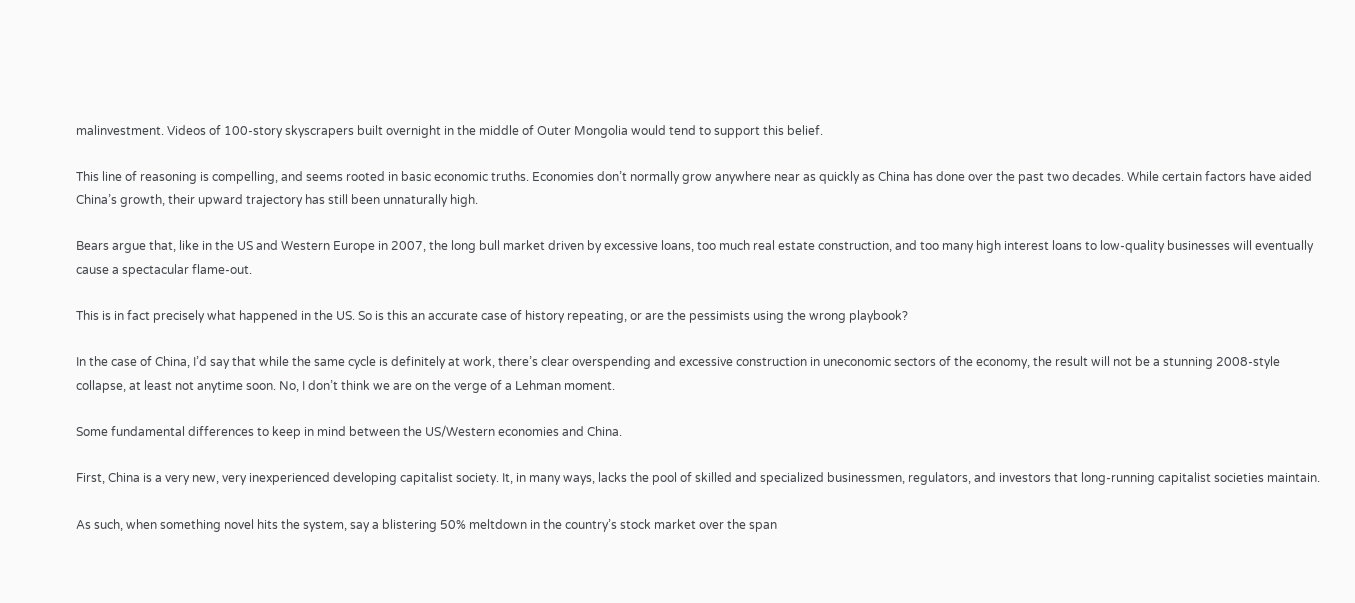malinvestment. Videos of 100-story skyscrapers built overnight in the middle of Outer Mongolia would tend to support this belief.

This line of reasoning is compelling, and seems rooted in basic economic truths. Economies don’t normally grow anywhere near as quickly as China has done over the past two decades. While certain factors have aided China’s growth, their upward trajectory has still been unnaturally high.

Bears argue that, like in the US and Western Europe in 2007, the long bull market driven by excessive loans, too much real estate construction, and too many high interest loans to low-quality businesses will eventually cause a spectacular flame-out.

This is in fact precisely what happened in the US. So is this an accurate case of history repeating, or are the pessimists using the wrong playbook?

In the case of China, I’d say that while the same cycle is definitely at work, there’s clear overspending and excessive construction in uneconomic sectors of the economy, the result will not be a stunning 2008-style collapse, at least not anytime soon. No, I don’t think we are on the verge of a Lehman moment.

Some fundamental differences to keep in mind between the US/Western economies and China.

First, China is a very new, very inexperienced developing capitalist society. It, in many ways, lacks the pool of skilled and specialized businessmen, regulators, and investors that long-running capitalist societies maintain.

As such, when something novel hits the system, say a blistering 50% meltdown in the country’s stock market over the span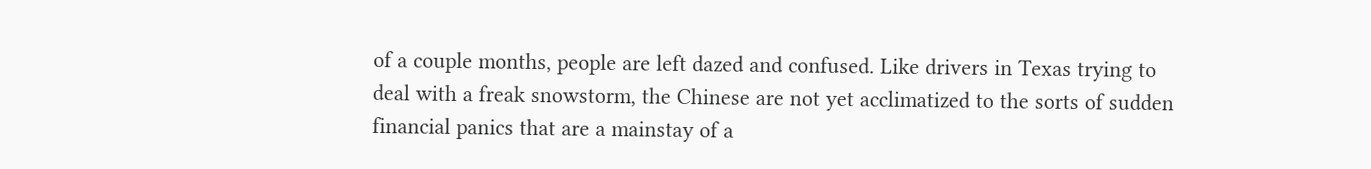of a couple months, people are left dazed and confused. Like drivers in Texas trying to deal with a freak snowstorm, the Chinese are not yet acclimatized to the sorts of sudden financial panics that are a mainstay of a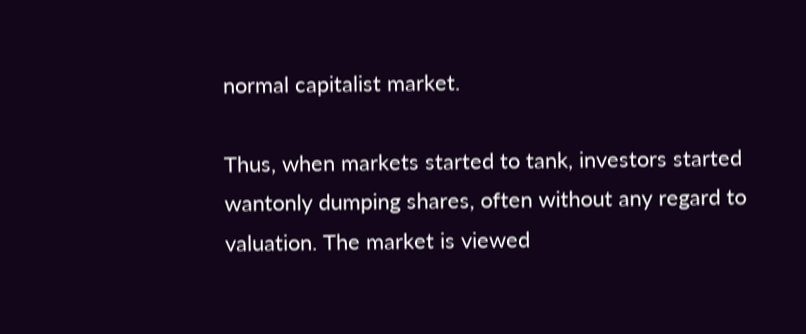normal capitalist market.

Thus, when markets started to tank, investors started wantonly dumping shares, often without any regard to valuation. The market is viewed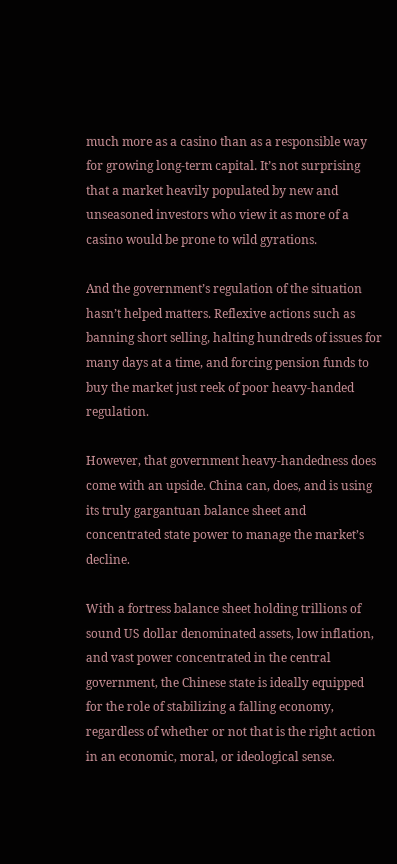much more as a casino than as a responsible way for growing long-term capital. It’s not surprising that a market heavily populated by new and unseasoned investors who view it as more of a casino would be prone to wild gyrations.

And the government’s regulation of the situation hasn’t helped matters. Reflexive actions such as banning short selling, halting hundreds of issues for many days at a time, and forcing pension funds to buy the market just reek of poor heavy-handed regulation.

However, that government heavy-handedness does come with an upside. China can, does, and is using its truly gargantuan balance sheet and concentrated state power to manage the market’s decline.

With a fortress balance sheet holding trillions of sound US dollar denominated assets, low inflation, and vast power concentrated in the central government, the Chinese state is ideally equipped for the role of stabilizing a falling economy, regardless of whether or not that is the right action in an economic, moral, or ideological sense.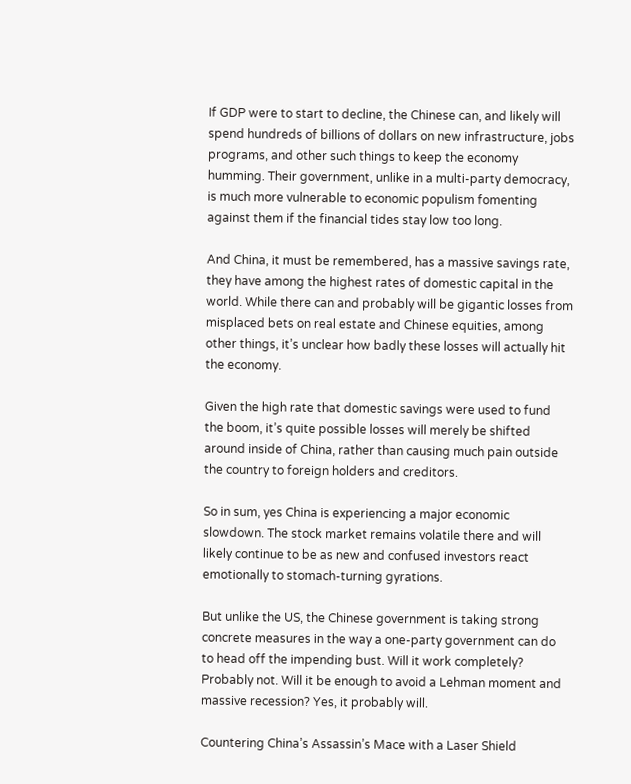If GDP were to start to decline, the Chinese can, and likely will spend hundreds of billions of dollars on new infrastructure, jobs programs, and other such things to keep the economy humming. Their government, unlike in a multi-party democracy, is much more vulnerable to economic populism fomenting against them if the financial tides stay low too long.

And China, it must be remembered, has a massive savings rate, they have among the highest rates of domestic capital in the world. While there can and probably will be gigantic losses from misplaced bets on real estate and Chinese equities, among other things, it’s unclear how badly these losses will actually hit the economy.

Given the high rate that domestic savings were used to fund the boom, it’s quite possible losses will merely be shifted around inside of China, rather than causing much pain outside the country to foreign holders and creditors.

So in sum, yes China is experiencing a major economic slowdown. The stock market remains volatile there and will likely continue to be as new and confused investors react emotionally to stomach-turning gyrations.

But unlike the US, the Chinese government is taking strong concrete measures in the way a one-party government can do to head off the impending bust. Will it work completely? Probably not. Will it be enough to avoid a Lehman moment and massive recession? Yes, it probably will.

Countering China’s Assassin’s Mace with a Laser Shield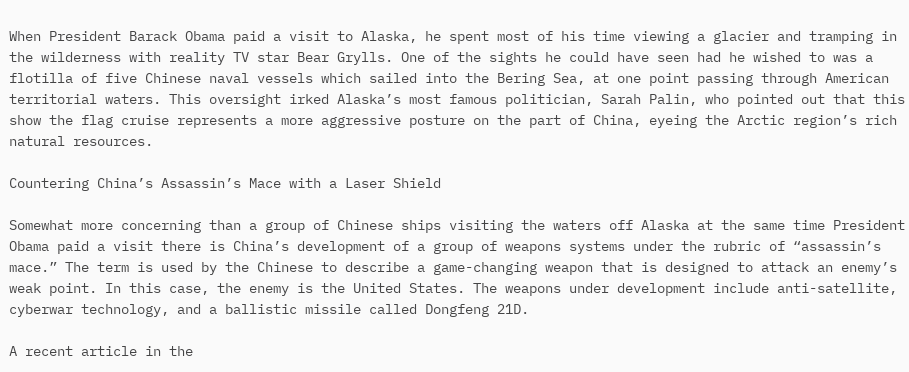When President Barack Obama paid a visit to Alaska, he spent most of his time viewing a glacier and tramping in the wilderness with reality TV star Bear Grylls. One of the sights he could have seen had he wished to was a flotilla of five Chinese naval vessels which sailed into the Bering Sea, at one point passing through American territorial waters. This oversight irked Alaska’s most famous politician, Sarah Palin, who pointed out that this show the flag cruise represents a more aggressive posture on the part of China, eyeing the Arctic region’s rich natural resources.

Countering China’s Assassin’s Mace with a Laser Shield

Somewhat more concerning than a group of Chinese ships visiting the waters off Alaska at the same time President Obama paid a visit there is China’s development of a group of weapons systems under the rubric of “assassin’s mace.” The term is used by the Chinese to describe a game-changing weapon that is designed to attack an enemy’s weak point. In this case, the enemy is the United States. The weapons under development include anti-satellite, cyberwar technology, and a ballistic missile called Dongfeng 21D.

A recent article in the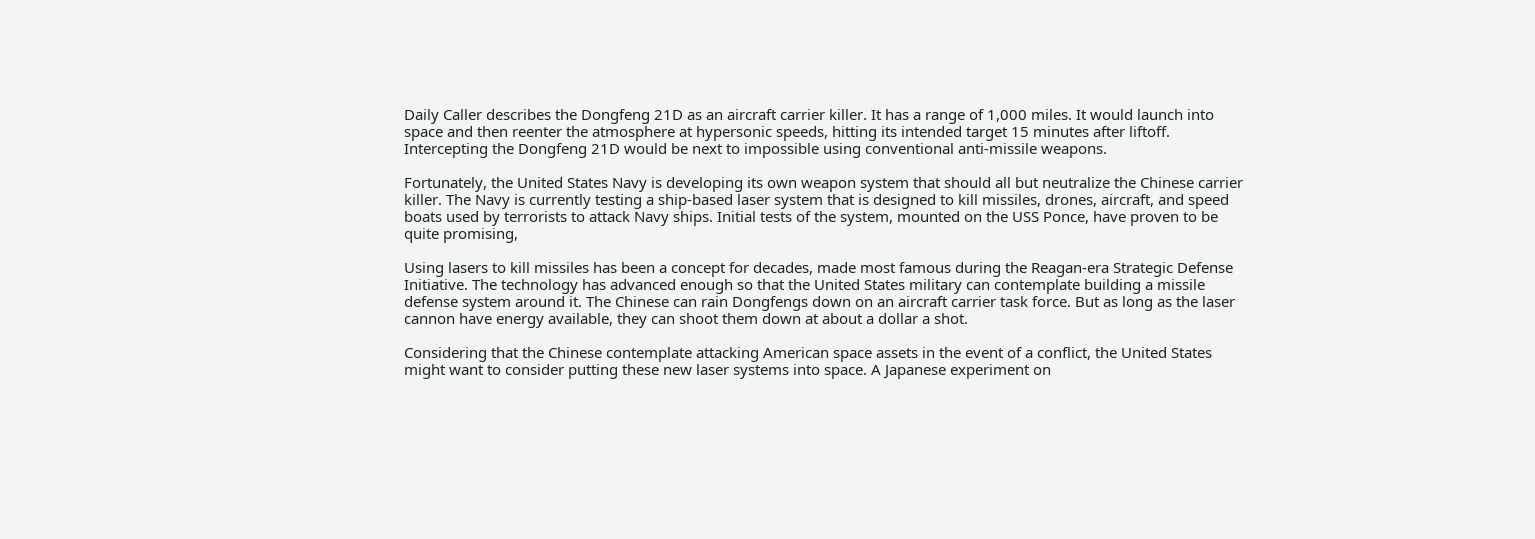Daily Caller describes the Dongfeng 21D as an aircraft carrier killer. It has a range of 1,000 miles. It would launch into space and then reenter the atmosphere at hypersonic speeds, hitting its intended target 15 minutes after liftoff. Intercepting the Dongfeng 21D would be next to impossible using conventional anti-missile weapons.

Fortunately, the United States Navy is developing its own weapon system that should all but neutralize the Chinese carrier killer. The Navy is currently testing a ship-based laser system that is designed to kill missiles, drones, aircraft, and speed boats used by terrorists to attack Navy ships. Initial tests of the system, mounted on the USS Ponce, have proven to be quite promising,

Using lasers to kill missiles has been a concept for decades, made most famous during the Reagan-era Strategic Defense Initiative. The technology has advanced enough so that the United States military can contemplate building a missile defense system around it. The Chinese can rain Dongfengs down on an aircraft carrier task force. But as long as the laser cannon have energy available, they can shoot them down at about a dollar a shot.

Considering that the Chinese contemplate attacking American space assets in the event of a conflict, the United States might want to consider putting these new laser systems into space. A Japanese experiment on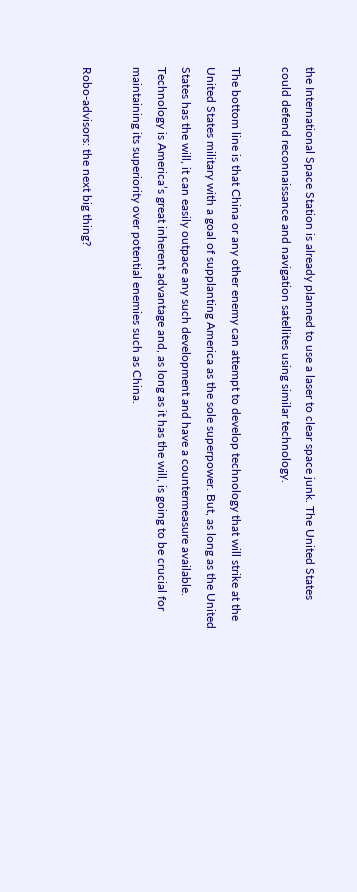the International Space Station is already planned to use a laser to clear space junk. The United States could defend reconnaissance and navigation satellites using similar technology.

The bottom line is that China or any other enemy can attempt to develop technology that will strike at the United States military with a goal of supplanting America as the sole superpower. But, as long as the United States has the will, it can easily outpace any such development and have a countermeasure available. Technology is America’s great inherent advantage and, as long as it has the will, is going to be crucial for maintaining its superiority over potential enemies such as China.

Robo-advisors: the next big thing?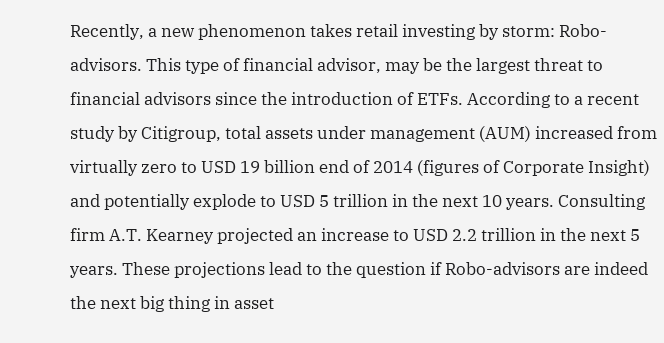Recently, a new phenomenon takes retail investing by storm: Robo-advisors. This type of financial advisor, may be the largest threat to financial advisors since the introduction of ETFs. According to a recent study by Citigroup, total assets under management (AUM) increased from virtually zero to USD 19 billion end of 2014 (figures of Corporate Insight) and potentially explode to USD 5 trillion in the next 10 years. Consulting firm A.T. Kearney projected an increase to USD 2.2 trillion in the next 5 years. These projections lead to the question if Robo-advisors are indeed the next big thing in asset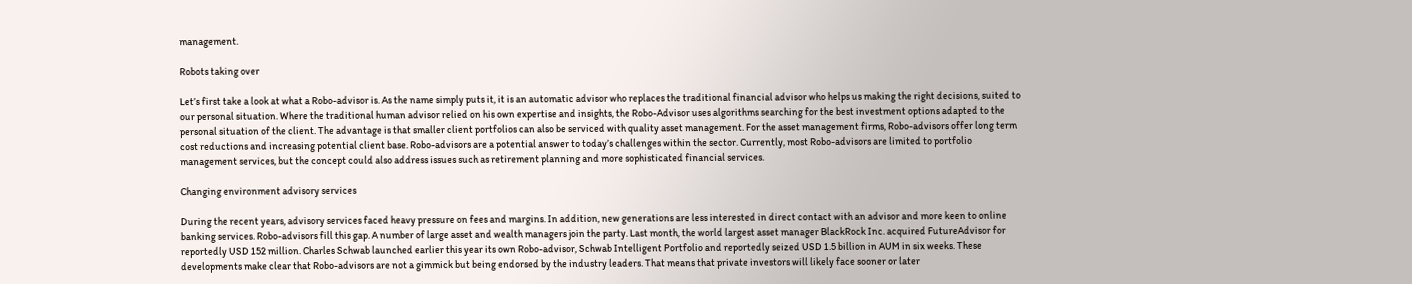management.

Robots taking over

Let’s first take a look at what a Robo-advisor is. As the name simply puts it, it is an automatic advisor who replaces the traditional financial advisor who helps us making the right decisions, suited to our personal situation. Where the traditional human advisor relied on his own expertise and insights, the Robo-Advisor uses algorithms searching for the best investment options adapted to the personal situation of the client. The advantage is that smaller client portfolios can also be serviced with quality asset management. For the asset management firms, Robo-advisors offer long term cost reductions and increasing potential client base. Robo-advisors are a potential answer to today’s challenges within the sector. Currently, most Robo-advisors are limited to portfolio management services, but the concept could also address issues such as retirement planning and more sophisticated financial services.

Changing environment advisory services

During the recent years, advisory services faced heavy pressure on fees and margins. In addition, new generations are less interested in direct contact with an advisor and more keen to online banking services. Robo-advisors fill this gap. A number of large asset and wealth managers join the party. Last month, the world largest asset manager BlackRock Inc. acquired FutureAdvisor for reportedly USD 152 million. Charles Schwab launched earlier this year its own Robo-advisor, Schwab Intelligent Portfolio and reportedly seized USD 1.5 billion in AUM in six weeks. These developments make clear that Robo-advisors are not a gimmick but being endorsed by the industry leaders. That means that private investors will likely face sooner or later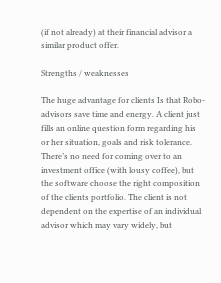(if not already) at their financial advisor a similar product offer.

Strengths / weaknesses

The huge advantage for clients Is that Robo-advisors save time and energy. A client just fills an online question form regarding his or her situation, goals and risk tolerance. There’s no need for coming over to an investment office (with lousy coffee), but the software choose the right composition of the clients portfolio. The client is not dependent on the expertise of an individual advisor which may vary widely, but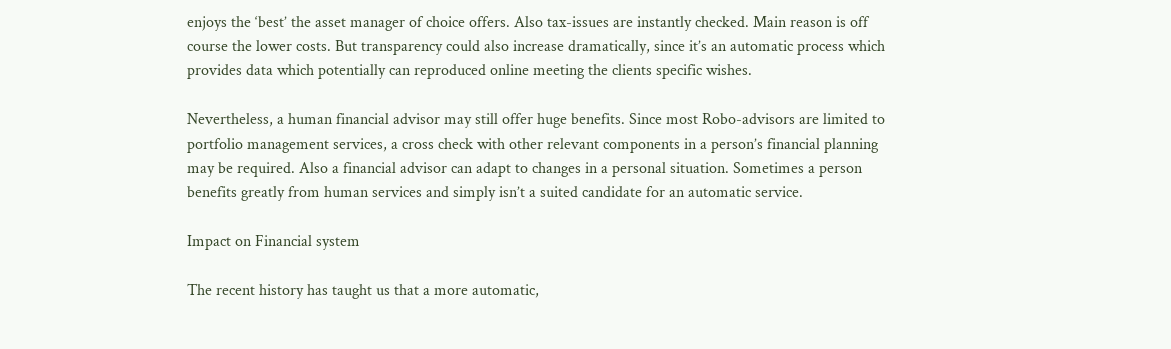enjoys the ‘best’ the asset manager of choice offers. Also tax-issues are instantly checked. Main reason is off course the lower costs. But transparency could also increase dramatically, since it’s an automatic process which provides data which potentially can reproduced online meeting the clients specific wishes.

Nevertheless, a human financial advisor may still offer huge benefits. Since most Robo-advisors are limited to portfolio management services, a cross check with other relevant components in a person’s financial planning may be required. Also a financial advisor can adapt to changes in a personal situation. Sometimes a person benefits greatly from human services and simply isn’t a suited candidate for an automatic service.

Impact on Financial system

The recent history has taught us that a more automatic,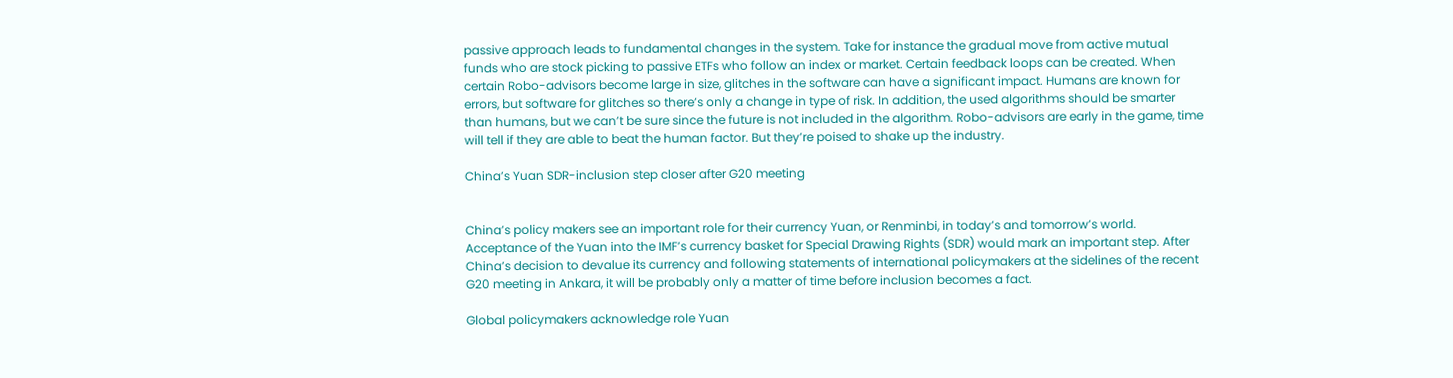passive approach leads to fundamental changes in the system. Take for instance the gradual move from active mutual funds who are stock picking to passive ETFs who follow an index or market. Certain feedback loops can be created. When certain Robo-advisors become large in size, glitches in the software can have a significant impact. Humans are known for errors, but software for glitches so there’s only a change in type of risk. In addition, the used algorithms should be smarter than humans, but we can’t be sure since the future is not included in the algorithm. Robo-advisors are early in the game, time will tell if they are able to beat the human factor. But they’re poised to shake up the industry.

China’s Yuan SDR-inclusion step closer after G20 meeting


China’s policy makers see an important role for their currency Yuan, or Renminbi, in today’s and tomorrow’s world. Acceptance of the Yuan into the IMF’s currency basket for Special Drawing Rights (SDR) would mark an important step. After China’s decision to devalue its currency and following statements of international policymakers at the sidelines of the recent G20 meeting in Ankara, it will be probably only a matter of time before inclusion becomes a fact.

Global policymakers acknowledge role Yuan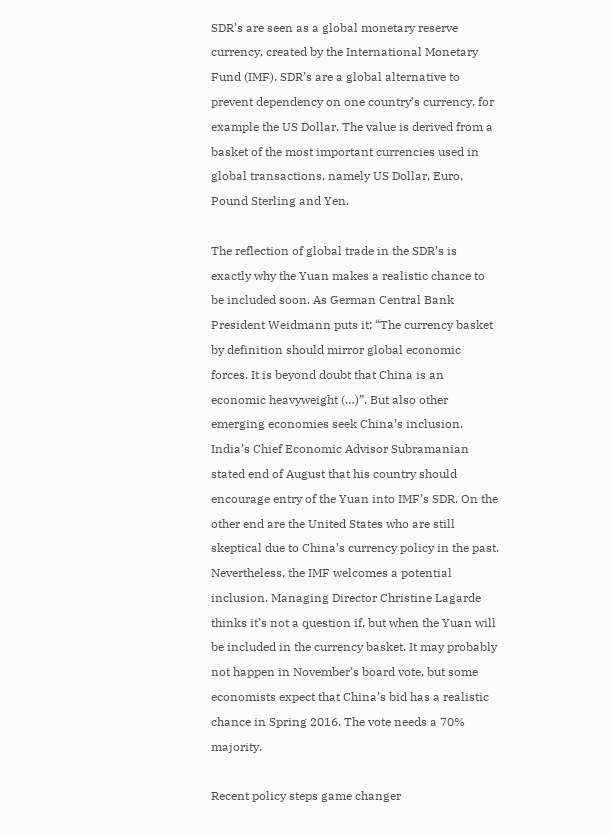SDR’s are seen as a global monetary reserve currency, created by the International Monetary Fund (IMF). SDR’s are a global alternative to prevent dependency on one country’s currency, for example the US Dollar. The value is derived from a basket of the most important currencies used in global transactions, namely US Dollar, Euro, Pound Sterling and Yen.

The reflection of global trade in the SDR’s is exactly why the Yuan makes a realistic chance to be included soon. As German Central Bank President Weidmann puts it: “The currency basket by definition should mirror global economic forces. It is beyond doubt that China is an economic heavyweight (…)”. But also other emerging economies seek China’s inclusion. India’s Chief Economic Advisor Subramanian stated end of August that his country should encourage entry of the Yuan into IMF’s SDR. On the other end are the United States who are still skeptical due to China’s currency policy in the past. Nevertheless, the IMF welcomes a potential inclusion. Managing Director Christine Lagarde thinks it’s not a question if, but when the Yuan will be included in the currency basket. It may probably not happen in November’s board vote, but some economists expect that China’s bid has a realistic chance in Spring 2016. The vote needs a 70% majority.

Recent policy steps game changer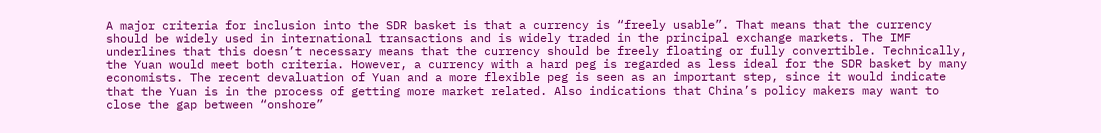A major criteria for inclusion into the SDR basket is that a currency is “freely usable”. That means that the currency should be widely used in international transactions and is widely traded in the principal exchange markets. The IMF underlines that this doesn’t necessary means that the currency should be freely floating or fully convertible. Technically, the Yuan would meet both criteria. However, a currency with a hard peg is regarded as less ideal for the SDR basket by many economists. The recent devaluation of Yuan and a more flexible peg is seen as an important step, since it would indicate that the Yuan is in the process of getting more market related. Also indications that China’s policy makers may want to close the gap between “onshore”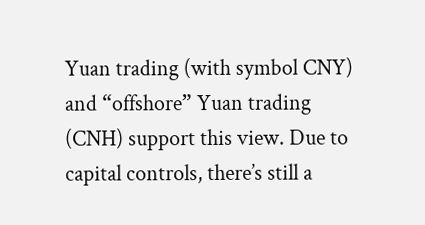Yuan trading (with symbol CNY) and “offshore” Yuan trading (CNH) support this view. Due to capital controls, there’s still a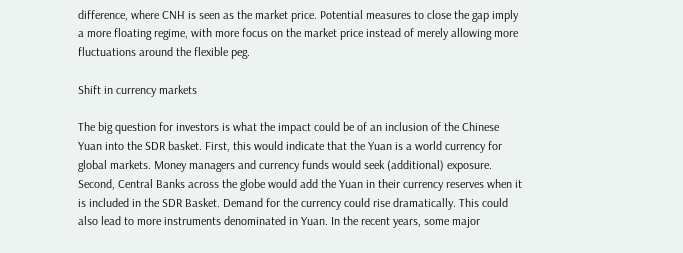difference, where CNH is seen as the market price. Potential measures to close the gap imply a more floating regime, with more focus on the market price instead of merely allowing more fluctuations around the flexible peg.

Shift in currency markets

The big question for investors is what the impact could be of an inclusion of the Chinese Yuan into the SDR basket. First, this would indicate that the Yuan is a world currency for global markets. Money managers and currency funds would seek (additional) exposure. Second, Central Banks across the globe would add the Yuan in their currency reserves when it is included in the SDR Basket. Demand for the currency could rise dramatically. This could also lead to more instruments denominated in Yuan. In the recent years, some major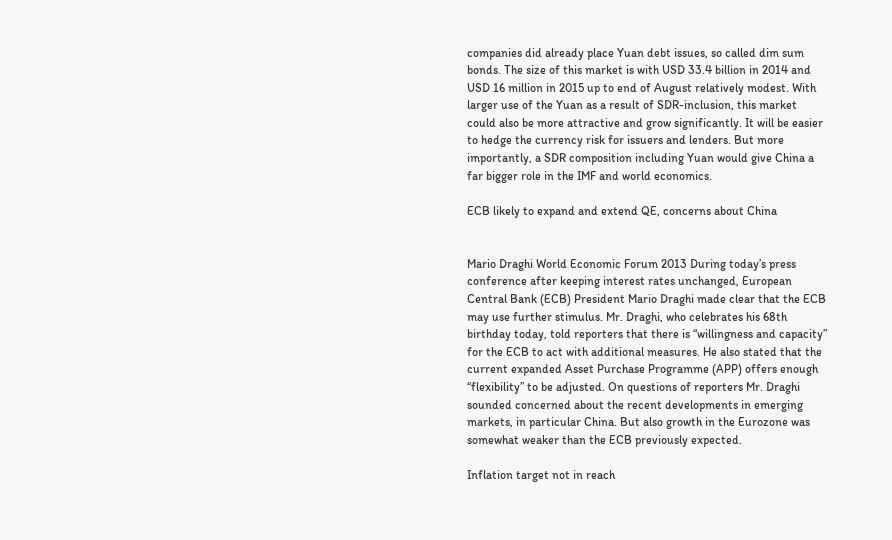companies did already place Yuan debt issues, so called dim sum bonds. The size of this market is with USD 33.4 billion in 2014 and USD 16 million in 2015 up to end of August relatively modest. With larger use of the Yuan as a result of SDR-inclusion, this market could also be more attractive and grow significantly. It will be easier to hedge the currency risk for issuers and lenders. But more importantly, a SDR composition including Yuan would give China a far bigger role in the IMF and world economics.

ECB likely to expand and extend QE, concerns about China


Mario Draghi World Economic Forum 2013 During today’s press conference after keeping interest rates unchanged, European Central Bank (ECB) President Mario Draghi made clear that the ECB may use further stimulus. Mr. Draghi, who celebrates his 68th birthday today, told reporters that there is “willingness and capacity” for the ECB to act with additional measures. He also stated that the current expanded Asset Purchase Programme (APP) offers enough “flexibility” to be adjusted. On questions of reporters Mr. Draghi sounded concerned about the recent developments in emerging markets, in particular China. But also growth in the Eurozone was somewhat weaker than the ECB previously expected.

Inflation target not in reach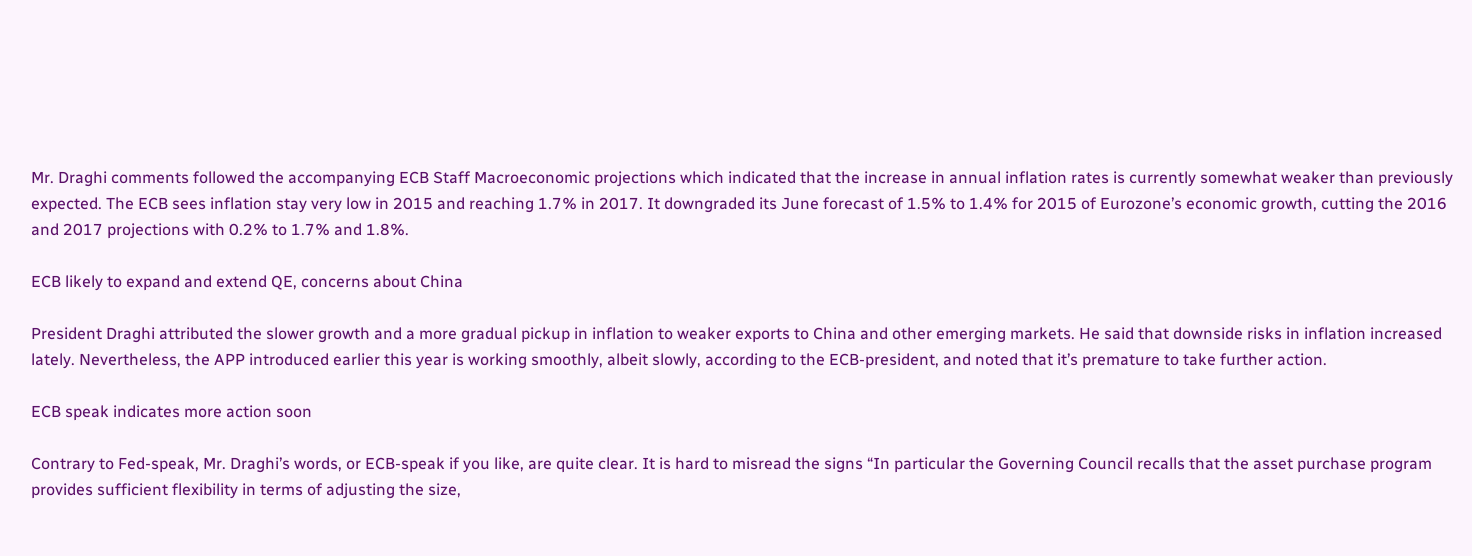Mr. Draghi comments followed the accompanying ECB Staff Macroeconomic projections which indicated that the increase in annual inflation rates is currently somewhat weaker than previously expected. The ECB sees inflation stay very low in 2015 and reaching 1.7% in 2017. It downgraded its June forecast of 1.5% to 1.4% for 2015 of Eurozone’s economic growth, cutting the 2016 and 2017 projections with 0.2% to 1.7% and 1.8%.

ECB likely to expand and extend QE, concerns about China

President Draghi attributed the slower growth and a more gradual pickup in inflation to weaker exports to China and other emerging markets. He said that downside risks in inflation increased lately. Nevertheless, the APP introduced earlier this year is working smoothly, albeit slowly, according to the ECB-president, and noted that it’s premature to take further action.

ECB speak indicates more action soon

Contrary to Fed-speak, Mr. Draghi’s words, or ECB-speak if you like, are quite clear. It is hard to misread the signs “In particular the Governing Council recalls that the asset purchase program provides sufficient flexibility in terms of adjusting the size,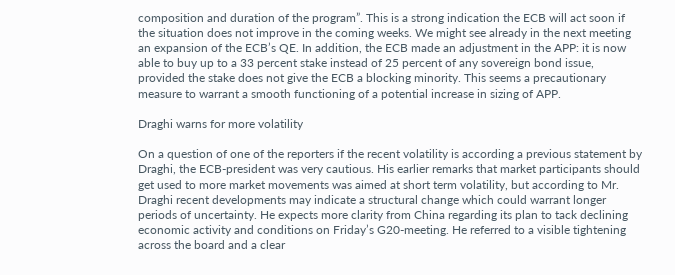composition and duration of the program”. This is a strong indication the ECB will act soon if the situation does not improve in the coming weeks. We might see already in the next meeting an expansion of the ECB’s QE. In addition, the ECB made an adjustment in the APP: it is now able to buy up to a 33 percent stake instead of 25 percent of any sovereign bond issue, provided the stake does not give the ECB a blocking minority. This seems a precautionary measure to warrant a smooth functioning of a potential increase in sizing of APP.

Draghi warns for more volatility

On a question of one of the reporters if the recent volatility is according a previous statement by Draghi, the ECB-president was very cautious. His earlier remarks that market participants should get used to more market movements was aimed at short term volatility, but according to Mr. Draghi recent developments may indicate a structural change which could warrant longer periods of uncertainty. He expects more clarity from China regarding its plan to tack declining economic activity and conditions on Friday’s G20-meeting. He referred to a visible tightening across the board and a clear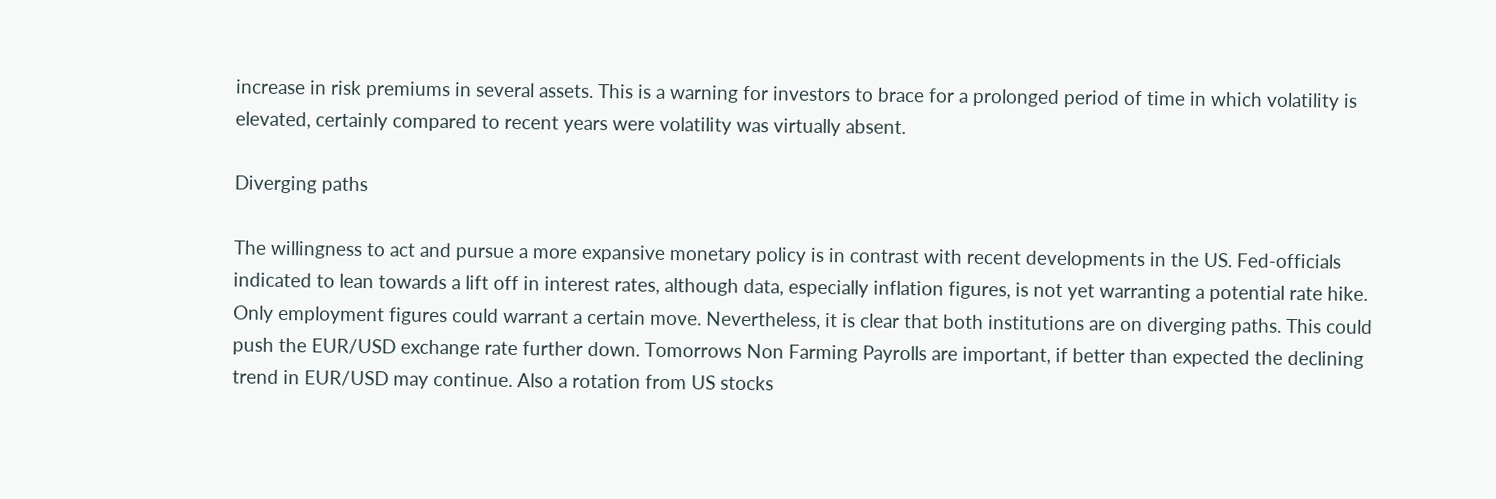increase in risk premiums in several assets. This is a warning for investors to brace for a prolonged period of time in which volatility is elevated, certainly compared to recent years were volatility was virtually absent.

Diverging paths

The willingness to act and pursue a more expansive monetary policy is in contrast with recent developments in the US. Fed-officials indicated to lean towards a lift off in interest rates, although data, especially inflation figures, is not yet warranting a potential rate hike. Only employment figures could warrant a certain move. Nevertheless, it is clear that both institutions are on diverging paths. This could push the EUR/USD exchange rate further down. Tomorrows Non Farming Payrolls are important, if better than expected the declining trend in EUR/USD may continue. Also a rotation from US stocks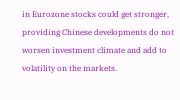in Eurozone stocks could get stronger, providing Chinese developments do not worsen investment climate and add to volatility on the markets.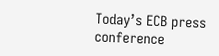Today’s ECB press conference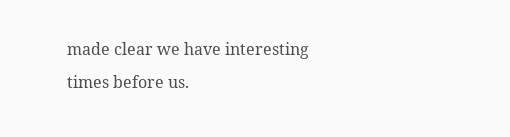made clear we have interesting times before us.